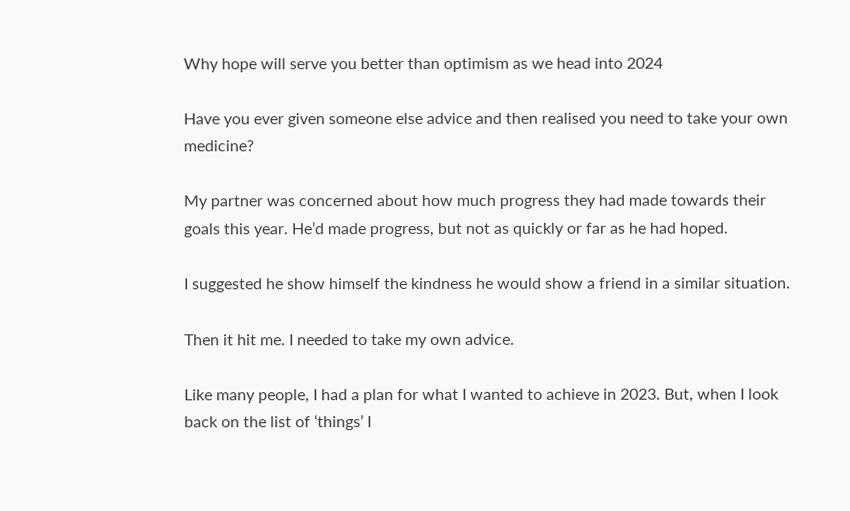Why hope will serve you better than optimism as we head into 2024

Have you ever given someone else advice and then realised you need to take your own medicine?

My partner was concerned about how much progress they had made towards their goals this year. He’d made progress, but not as quickly or far as he had hoped.

I suggested he show himself the kindness he would show a friend in a similar situation.

Then it hit me. I needed to take my own advice.

Like many people, I had a plan for what I wanted to achieve in 2023. But, when I look back on the list of ‘things’ I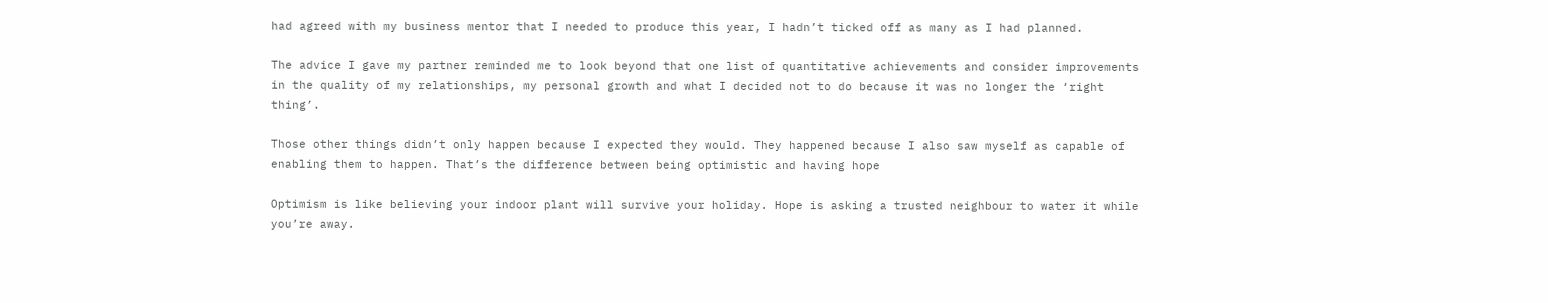had agreed with my business mentor that I needed to produce this year, I hadn’t ticked off as many as I had planned.

The advice I gave my partner reminded me to look beyond that one list of quantitative achievements and consider improvements in the quality of my relationships, my personal growth and what I decided not to do because it was no longer the ‘right thing’.

Those other things didn’t only happen because I expected they would. They happened because I also saw myself as capable of enabling them to happen. That’s the difference between being optimistic and having hope

Optimism is like believing your indoor plant will survive your holiday. Hope is asking a trusted neighbour to water it while you’re away.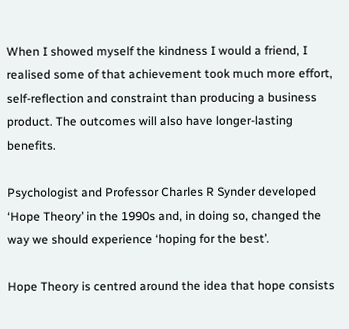When I showed myself the kindness I would a friend, I realised some of that achievement took much more effort, self-reflection and constraint than producing a business product. The outcomes will also have longer-lasting benefits.

Psychologist and Professor Charles R Synder developed ‘Hope Theory’ in the 1990s and, in doing so, changed the way we should experience ‘hoping for the best’.

Hope Theory is centred around the idea that hope consists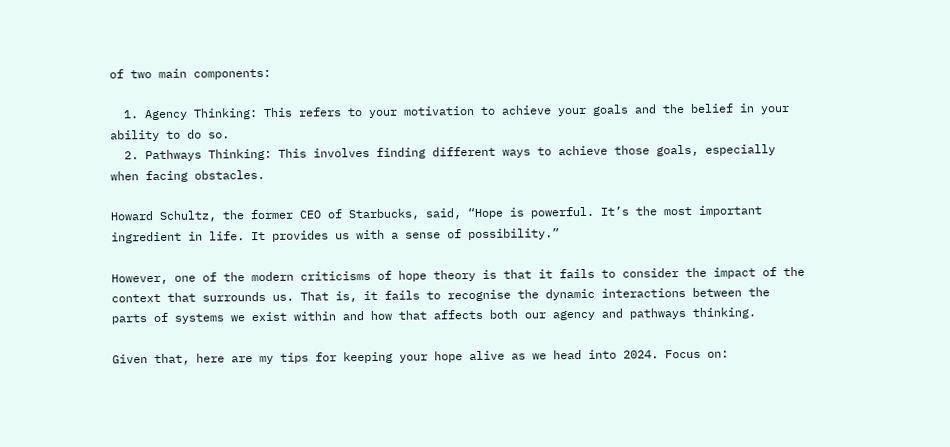of two main components:

  1. Agency Thinking: This refers to your motivation to achieve your goals and the belief in your ability to do so.
  2. Pathways Thinking: This involves finding different ways to achieve those goals, especially when facing obstacles.

Howard Schultz, the former CEO of Starbucks, said, “Hope is powerful. It’s the most important ingredient in life. It provides us with a sense of possibility.”

However, one of the modern criticisms of hope theory is that it fails to consider the impact of the context that surrounds us. That is, it fails to recognise the dynamic interactions between the parts of systems we exist within and how that affects both our agency and pathways thinking.

Given that, here are my tips for keeping your hope alive as we head into 2024. Focus on: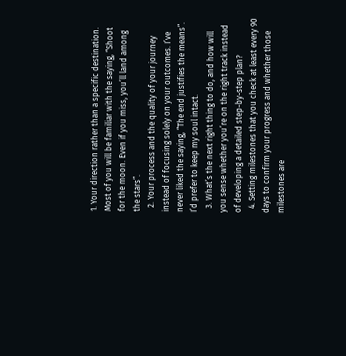1. Your direction rather than a specific destination. Most of you will be familiar with the saying, “Shoot for the moon. Even if you miss, you’ll land among the stars”.
  2. Your process and the quality of your journey instead of focusing solely on your outcomes. I’ve never liked the saying, “The end justifies the means”. I’d prefer to keep my soul intact.
  3. What’s the next right thing to do, and how will you sense whether you’re on the right track instead of developing a detailed step-by-step plan?
  4. Setting milestones that you check at least every 90 days to confirm your progress and whether those milestones are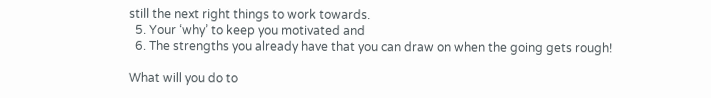still the next right things to work towards.
  5. Your ‘why’ to keep you motivated and
  6. The strengths you already have that you can draw on when the going gets rough!

What will you do to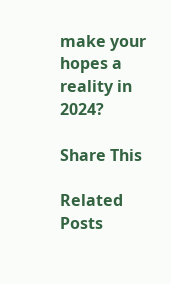make your hopes a reality in 2024?

Share This

Related Posts